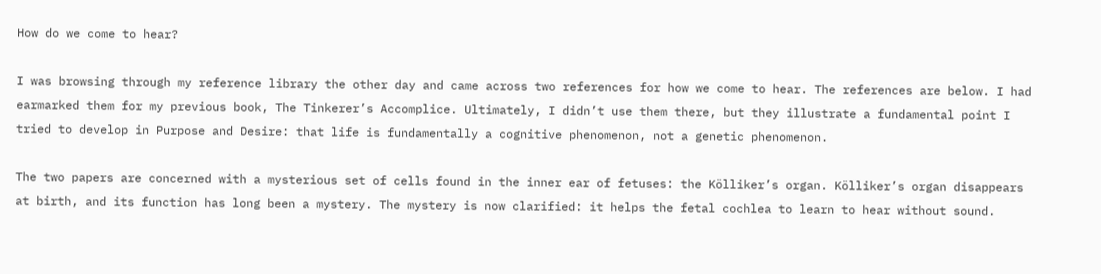How do we come to hear?

I was browsing through my reference library the other day and came across two references for how we come to hear. The references are below. I had earmarked them for my previous book, The Tinkerer’s Accomplice. Ultimately, I didn’t use them there, but they illustrate a fundamental point I tried to develop in Purpose and Desire: that life is fundamentally a cognitive phenomenon, not a genetic phenomenon.

The two papers are concerned with a mysterious set of cells found in the inner ear of fetuses: the Kölliker’s organ. Kölliker’s organ disappears at birth, and its function has long been a mystery. The mystery is now clarified: it helps the fetal cochlea to learn to hear without sound.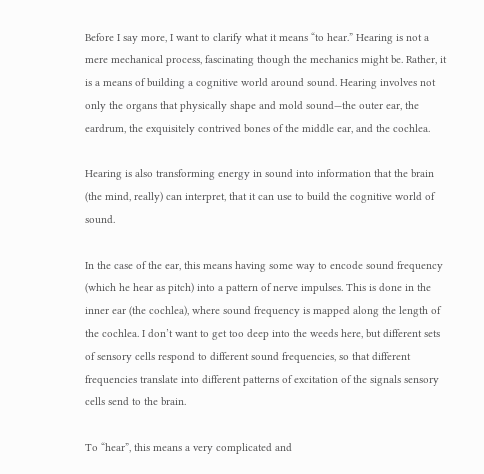Before I say more, I want to clarify what it means “to hear.” Hearing is not a mere mechanical process, fascinating though the mechanics might be. Rather, it is a means of building a cognitive world around sound. Hearing involves not only the organs that physically shape and mold sound—the outer ear, the eardrum, the exquisitely contrived bones of the middle ear, and the cochlea.

Hearing is also transforming energy in sound into information that the brain (the mind, really) can interpret, that it can use to build the cognitive world of sound.

In the case of the ear, this means having some way to encode sound frequency (which he hear as pitch) into a pattern of nerve impulses. This is done in the inner ear (the cochlea), where sound frequency is mapped along the length of the cochlea. I don’t want to get too deep into the weeds here, but different sets of sensory cells respond to different sound frequencies, so that different frequencies translate into different patterns of excitation of the signals sensory cells send to the brain.

To “hear”, this means a very complicated and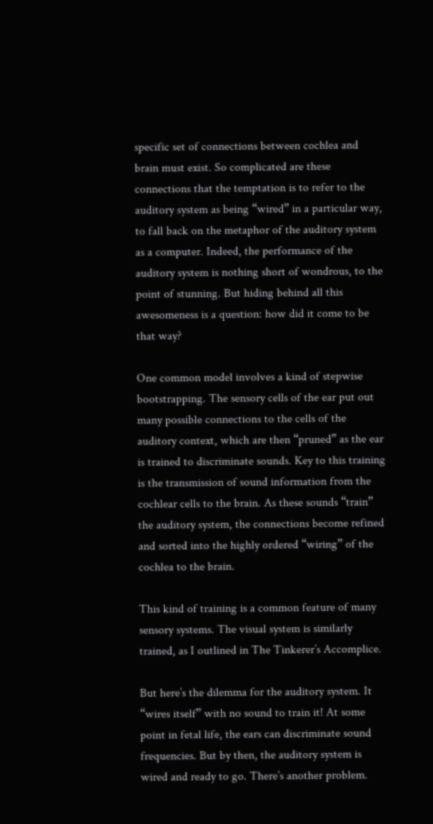specific set of connections between cochlea and brain must exist. So complicated are these connections that the temptation is to refer to the auditory system as being “wired” in a particular way, to fall back on the metaphor of the auditory system as a computer. Indeed, the performance of the auditory system is nothing short of wondrous, to the point of stunning. But hiding behind all this awesomeness is a question: how did it come to be that way?

One common model involves a kind of stepwise bootstrapping. The sensory cells of the ear put out many possible connections to the cells of the auditory context, which are then “pruned” as the ear is trained to discriminate sounds. Key to this training is the transmission of sound information from the cochlear cells to the brain. As these sounds “train” the auditory system, the connections become refined and sorted into the highly ordered “wiring” of the cochlea to the brain.

This kind of training is a common feature of many sensory systems. The visual system is similarly trained, as I outlined in The Tinkerer’s Accomplice.

But here’s the dilemma for the auditory system. It “wires itself” with no sound to train it! At some point in fetal life, the ears can discriminate sound frequencies. But by then, the auditory system is wired and ready to go. There’s another problem.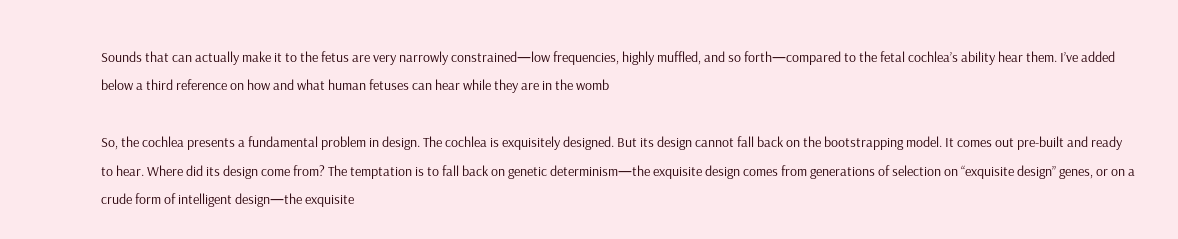Sounds that can actually make it to the fetus are very narrowly constrained—low frequencies, highly muffled, and so forth—compared to the fetal cochlea’s ability hear them. I’ve added below a third reference on how and what human fetuses can hear while they are in the womb

So, the cochlea presents a fundamental problem in design. The cochlea is exquisitely designed. But its design cannot fall back on the bootstrapping model. It comes out pre-built and ready to hear. Where did its design come from? The temptation is to fall back on genetic determinism—the exquisite design comes from generations of selection on “exquisite design” genes, or on a crude form of intelligent design—the exquisite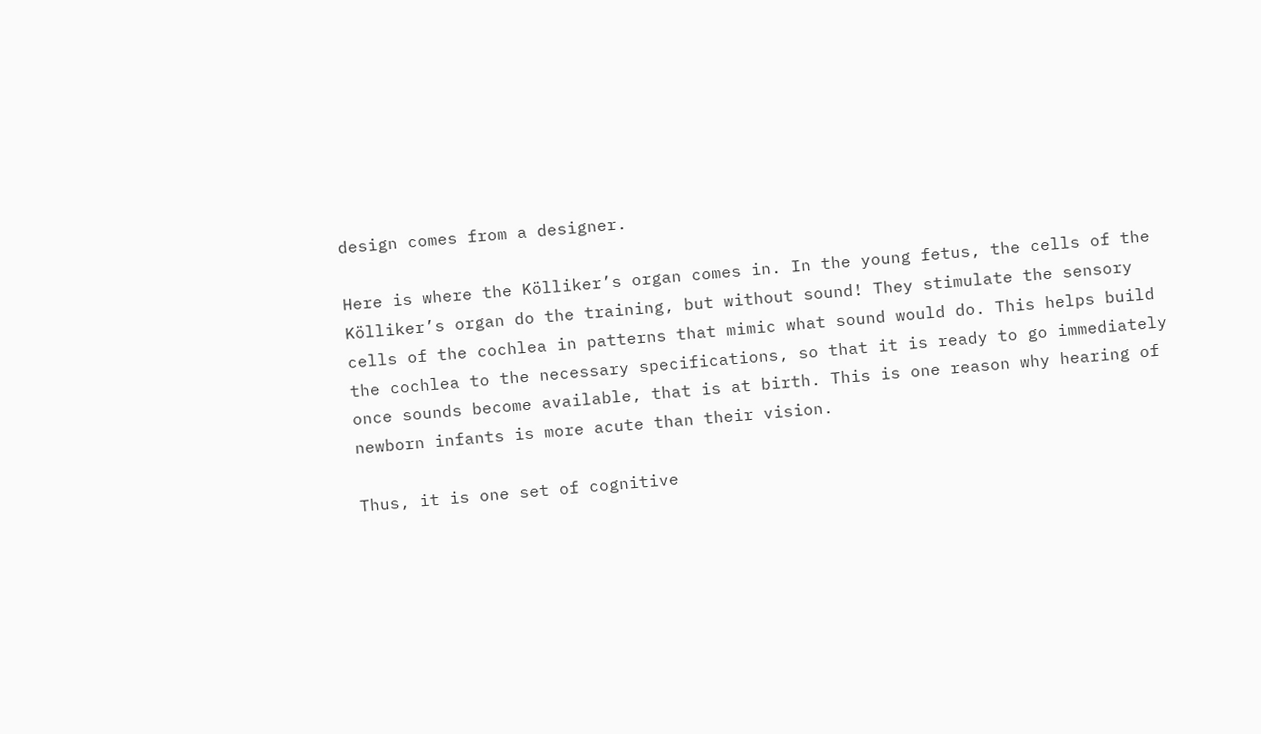design comes from a designer.

Here is where the Kölliker’s organ comes in. In the young fetus, the cells of the Kölliker’s organ do the training, but without sound! They stimulate the sensory cells of the cochlea in patterns that mimic what sound would do. This helps build the cochlea to the necessary specifications, so that it is ready to go immediately once sounds become available, that is at birth. This is one reason why hearing of newborn infants is more acute than their vision.

Thus, it is one set of cognitive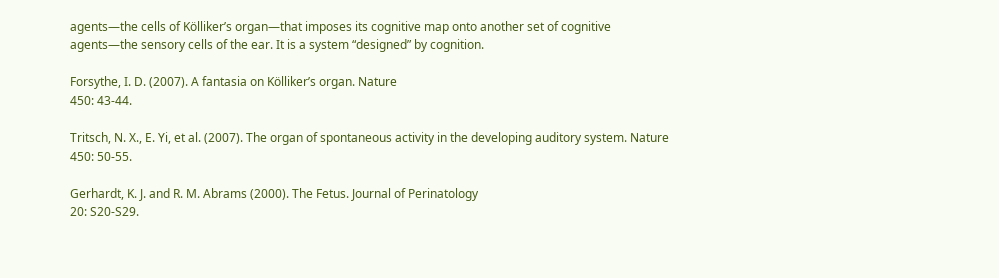agents—the cells of Kölliker’s organ—that imposes its cognitive map onto another set of cognitive agents—the sensory cells of the ear. It is a system “designed” by cognition.

Forsythe, I. D. (2007). A fantasia on Kölliker’s organ. Nature
450: 43-44.

Tritsch, N. X., E. Yi, et al. (2007). The organ of spontaneous activity in the developing auditory system. Nature
450: 50-55.

Gerhardt, K. J. and R. M. Abrams (2000). The Fetus. Journal of Perinatology
20: S20-S29.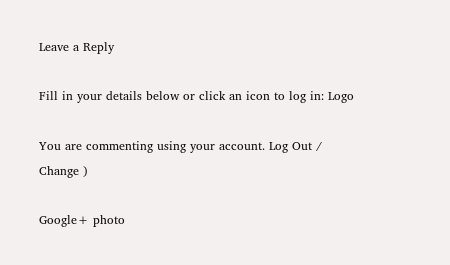Leave a Reply

Fill in your details below or click an icon to log in: Logo

You are commenting using your account. Log Out /  Change )

Google+ photo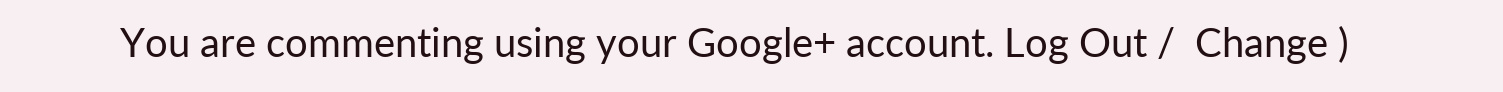You are commenting using your Google+ account. Log Out /  Change )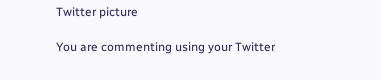Twitter picture

You are commenting using your Twitter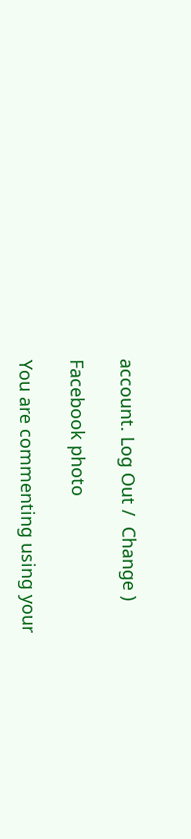account. Log Out /  Change )

Facebook photo

You are commenting using your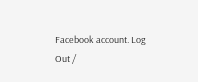Facebook account. Log Out /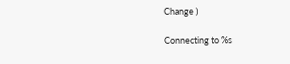Change )

Connecting to %s